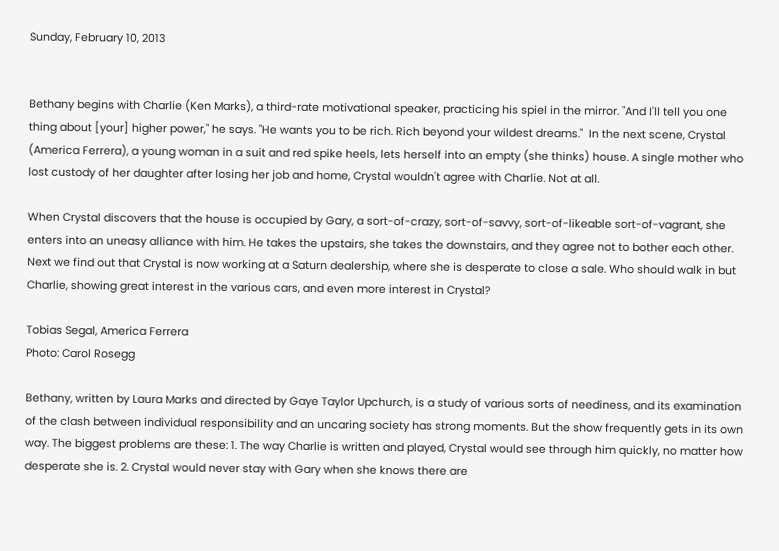Sunday, February 10, 2013


Bethany begins with Charlie (Ken Marks), a third-rate motivational speaker, practicing his spiel in the mirror. "And I'll tell you one thing about [your] higher power," he says. "He wants you to be rich. Rich beyond your wildest dreams."  In the next scene, Crystal (America Ferrera), a young woman in a suit and red spike heels, lets herself into an empty (she thinks) house. A single mother who lost custody of her daughter after losing her job and home, Crystal wouldn't agree with Charlie. Not at all.

When Crystal discovers that the house is occupied by Gary, a sort-of-crazy, sort-of-savvy, sort-of-likeable sort-of-vagrant, she enters into an uneasy alliance with him. He takes the upstairs, she takes the downstairs, and they agree not to bother each other. Next we find out that Crystal is now working at a Saturn dealership, where she is desperate to close a sale. Who should walk in but Charlie, showing great interest in the various cars, and even more interest in Crystal?

Tobias Segal, America Ferrera
Photo: Carol Rosegg

Bethany, written by Laura Marks and directed by Gaye Taylor Upchurch, is a study of various sorts of neediness, and its examination of the clash between individual responsibility and an uncaring society has strong moments. But the show frequently gets in its own way. The biggest problems are these: 1. The way Charlie is written and played, Crystal would see through him quickly, no matter how desperate she is. 2. Crystal would never stay with Gary when she knows there are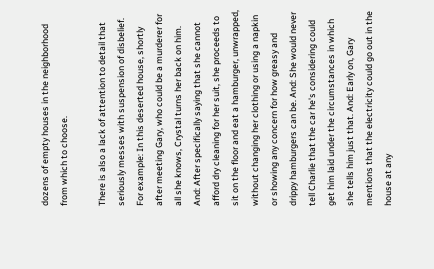dozens of empty houses in the neighborhood from which to choose.

There is also a lack of attention to detail that seriously messes with suspension of disbelief. For example: In this deserted house, shortly after meeting Gary, who could be a murderer for all she knows, Crystal turns her back on him. And: After specifically saying that she cannot afford dry cleaning for her suit, she proceeds to sit on the floor and eat a hamburger, unwrapped, without changing her clothing or using a napkin or showing any concern for how greasy and drippy hamburgers can be. And: She would never tell Charlie that the car he's considering could get him laid under the circumstances in which she tells him just that. And: Early on, Gary mentions that the electricity could go out in the house at any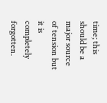time; this should be a major source of tension but it is completely forgotten.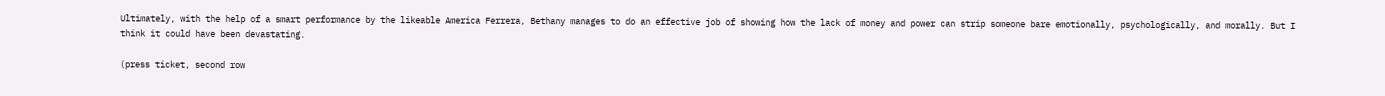Ultimately, with the help of a smart performance by the likeable America Ferrera, Bethany manages to do an effective job of showing how the lack of money and power can strip someone bare emotionally, psychologically, and morally. But I think it could have been devastating.

(press ticket, second row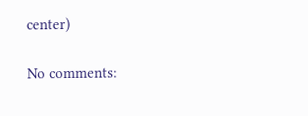center)

No comments: